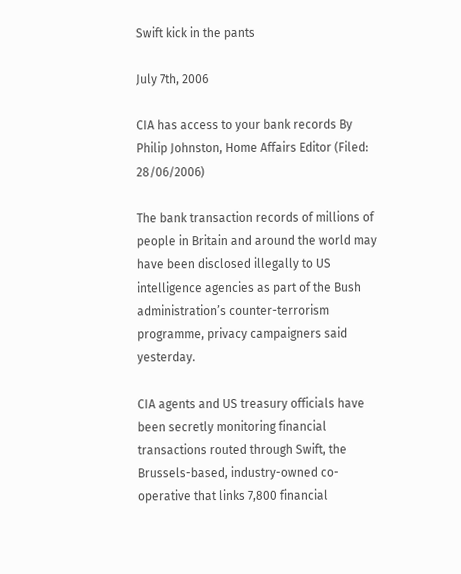Swift kick in the pants

July 7th, 2006

CIA has access to your bank records By Philip Johnston, Home Affairs Editor (Filed: 28/06/2006)

The bank transaction records of millions of people in Britain and around the world may have been disclosed illegally to US intelligence agencies as part of the Bush administration’s counter-terrorism programme, privacy campaigners said yesterday.

CIA agents and US treasury officials have been secretly monitoring financial transactions routed through Swift, the Brussels-based, industry-owned co-operative that links 7,800 financial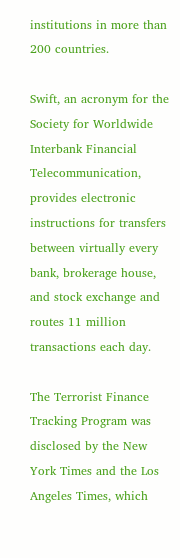institutions in more than 200 countries.

Swift, an acronym for the Society for Worldwide Interbank Financial Telecommunication, provides electronic instructions for transfers between virtually every bank, brokerage house, and stock exchange and routes 11 million transactions each day.

The Terrorist Finance Tracking Program was disclosed by the New York Times and the Los Angeles Times, which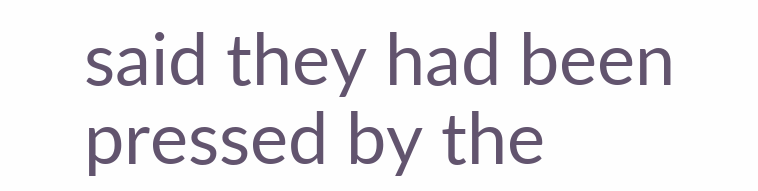said they had been pressed by the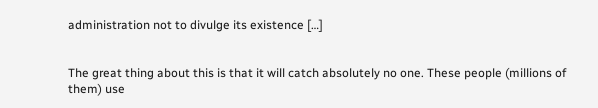administration not to divulge its existence […]


The great thing about this is that it will catch absolutely no one. These people (millions of them) use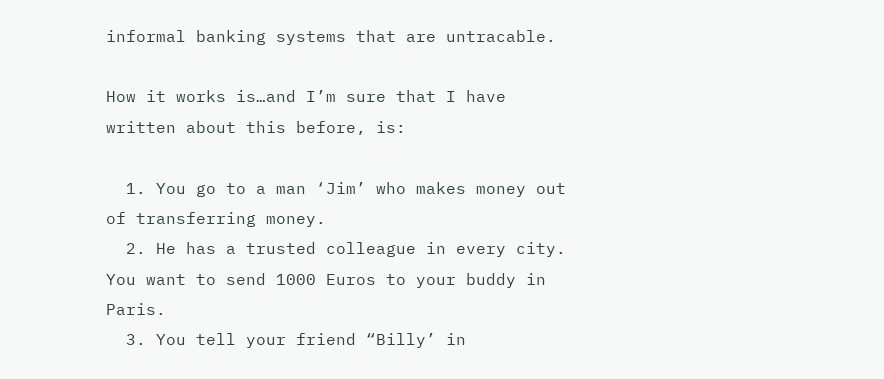informal banking systems that are untracable.

How it works is…and I’m sure that I have written about this before, is:

  1. You go to a man ‘Jim’ who makes money out of transferring money.
  2. He has a trusted colleague in every city. You want to send 1000 Euros to your buddy in Paris.
  3. You tell your friend “Billy’ in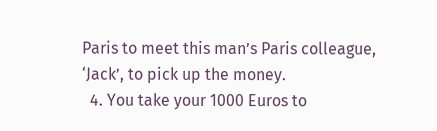Paris to meet this man’s Paris colleague, ‘Jack’, to pick up the money.
  4. You take your 1000 Euros to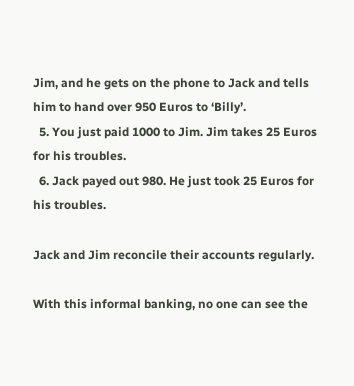Jim, and he gets on the phone to Jack and tells him to hand over 950 Euros to ‘Billy’.
  5. You just paid 1000 to Jim. Jim takes 25 Euros for his troubles.
  6. Jack payed out 980. He just took 25 Euros for his troubles.

Jack and Jim reconcile their accounts regularly.

With this informal banking, no one can see the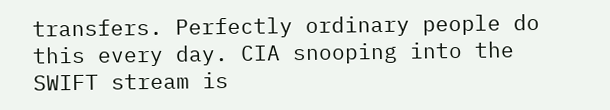transfers. Perfectly ordinary people do this every day. CIA snooping into the SWIFT stream is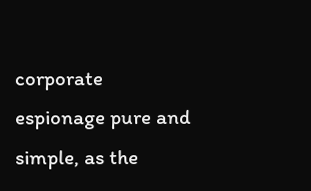corporate espionage pure and simple, as the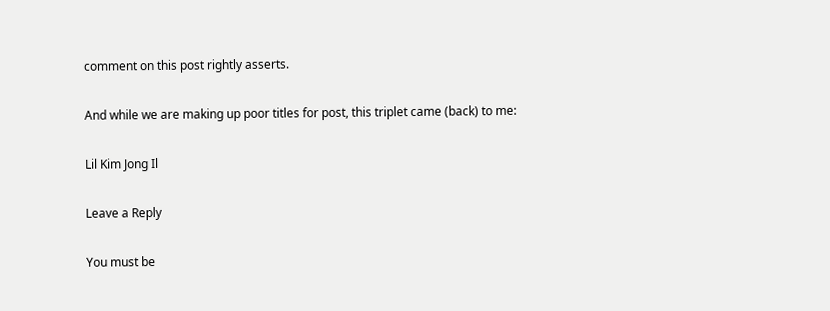comment on this post rightly asserts.

And while we are making up poor titles for post, this triplet came (back) to me:

Lil Kim Jong Il

Leave a Reply

You must be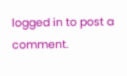logged in to post a comment.